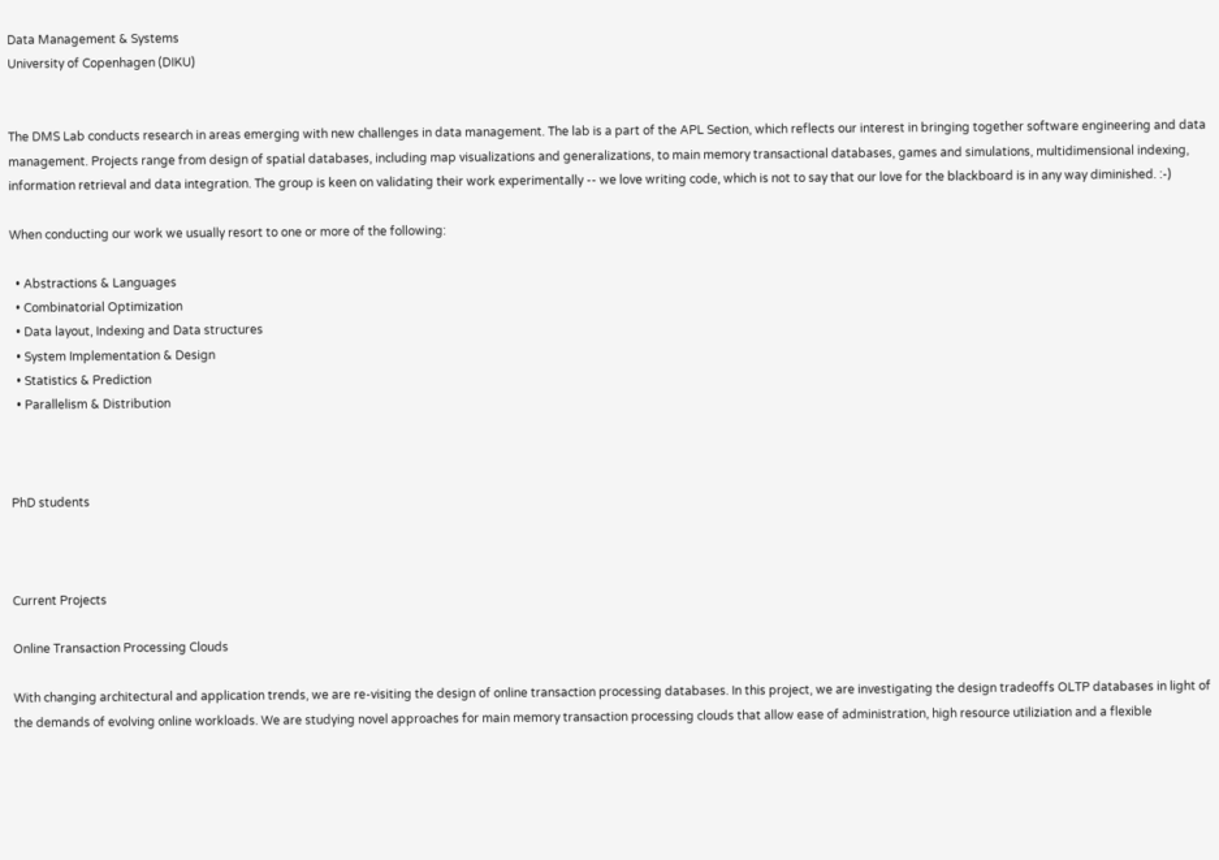Data Management & Systems
University of Copenhagen (DIKU)


The DMS Lab conducts research in areas emerging with new challenges in data management. The lab is a part of the APL Section, which reflects our interest in bringing together software engineering and data management. Projects range from design of spatial databases, including map visualizations and generalizations, to main memory transactional databases, games and simulations, multidimensional indexing, information retrieval and data integration. The group is keen on validating their work experimentally -- we love writing code, which is not to say that our love for the blackboard is in any way diminished. :-)

When conducting our work we usually resort to one or more of the following:

  • Abstractions & Languages
  • Combinatorial Optimization
  • Data layout, Indexing and Data structures
  • System Implementation & Design
  • Statistics & Prediction
  • Parallelism & Distribution



PhD students



Current Projects

Online Transaction Processing Clouds

With changing architectural and application trends, we are re-visiting the design of online transaction processing databases. In this project, we are investigating the design tradeoffs OLTP databases in light of the demands of evolving online workloads. We are studying novel approaches for main memory transaction processing clouds that allow ease of administration, high resource utiliziation and a flexible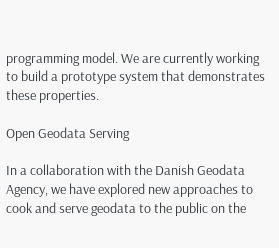programming model. We are currently working to build a prototype system that demonstrates these properties.

Open Geodata Serving

In a collaboration with the Danish Geodata Agency, we have explored new approaches to cook and serve geodata to the public on the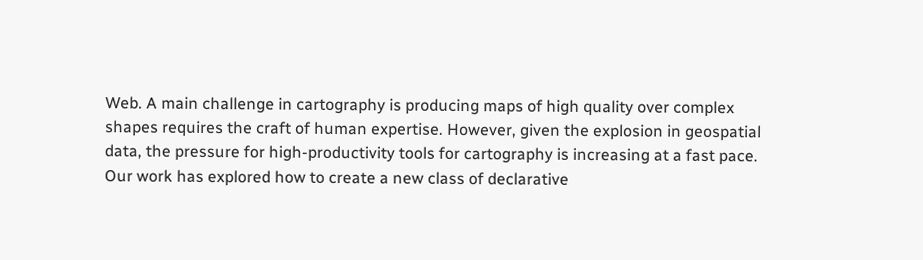Web. A main challenge in cartography is producing maps of high quality over complex shapes requires the craft of human expertise. However, given the explosion in geospatial data, the pressure for high-productivity tools for cartography is increasing at a fast pace. Our work has explored how to create a new class of declarative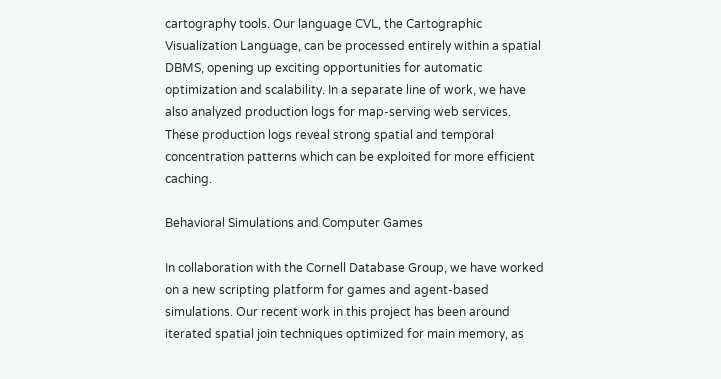cartography tools. Our language CVL, the Cartographic Visualization Language, can be processed entirely within a spatial DBMS, opening up exciting opportunities for automatic optimization and scalability. In a separate line of work, we have also analyzed production logs for map-serving web services. These production logs reveal strong spatial and temporal concentration patterns which can be exploited for more efficient caching.

Behavioral Simulations and Computer Games

In collaboration with the Cornell Database Group, we have worked on a new scripting platform for games and agent-based simulations. Our recent work in this project has been around iterated spatial join techniques optimized for main memory, as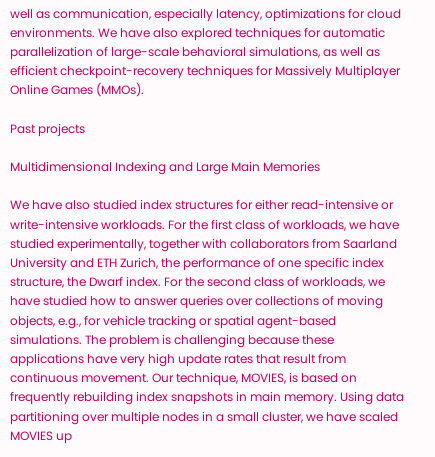well as communication, especially latency, optimizations for cloud environments. We have also explored techniques for automatic parallelization of large-scale behavioral simulations, as well as efficient checkpoint-recovery techniques for Massively Multiplayer Online Games (MMOs).

Past projects

Multidimensional Indexing and Large Main Memories

We have also studied index structures for either read-intensive or write-intensive workloads. For the first class of workloads, we have studied experimentally, together with collaborators from Saarland University and ETH Zurich, the performance of one specific index structure, the Dwarf index. For the second class of workloads, we have studied how to answer queries over collections of moving objects, e.g., for vehicle tracking or spatial agent-based simulations. The problem is challenging because these applications have very high update rates that result from continuous movement. Our technique, MOVIES, is based on frequently rebuilding index snapshots in main memory. Using data partitioning over multiple nodes in a small cluster, we have scaled MOVIES up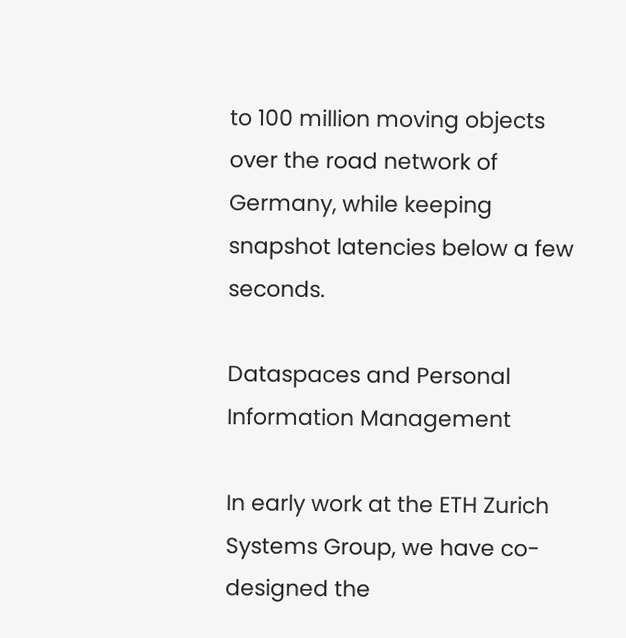to 100 million moving objects over the road network of Germany, while keeping snapshot latencies below a few seconds.

Dataspaces and Personal Information Management

In early work at the ETH Zurich Systems Group, we have co-designed the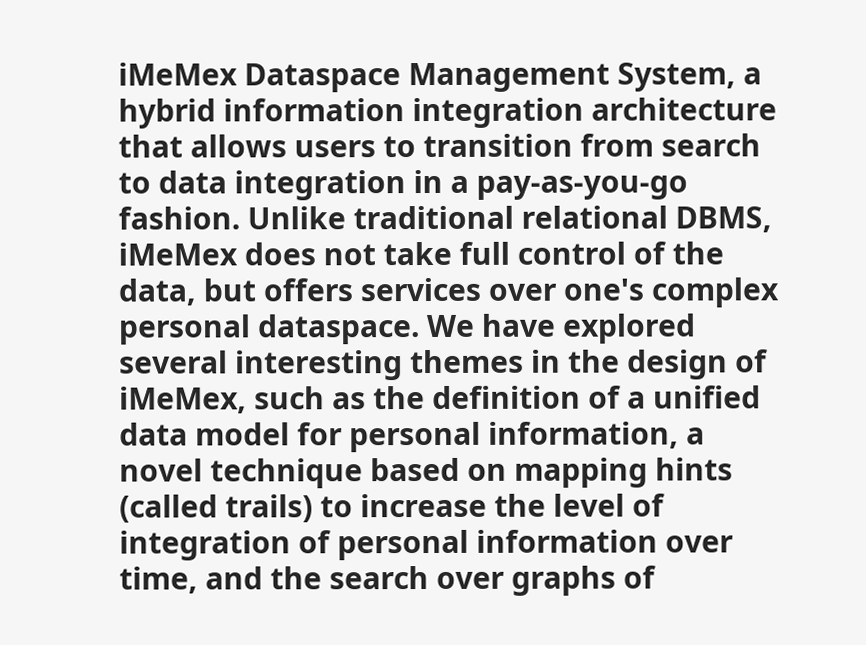iMeMex Dataspace Management System, a hybrid information integration architecture that allows users to transition from search to data integration in a pay-as-you-go fashion. Unlike traditional relational DBMS, iMeMex does not take full control of the data, but offers services over one's complex personal dataspace. We have explored several interesting themes in the design of iMeMex, such as the definition of a unified data model for personal information, a novel technique based on mapping hints (called trails) to increase the level of integration of personal information over time, and the search over graphs of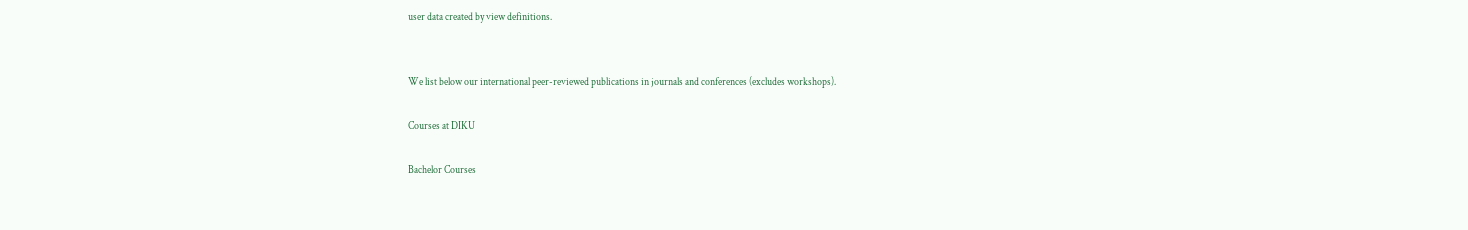user data created by view definitions.


We list below our international peer-reviewed publications in journals and conferences (excludes workshops).

Courses at DIKU

Bachelor Courses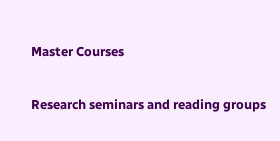Master Courses

Research seminars and reading groups